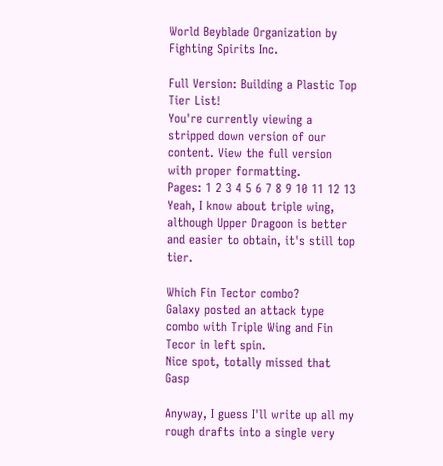World Beyblade Organization by Fighting Spirits Inc.

Full Version: Building a Plastic Top Tier List!
You're currently viewing a stripped down version of our content. View the full version with proper formatting.
Pages: 1 2 3 4 5 6 7 8 9 10 11 12 13
Yeah, I know about triple wing, although Upper Dragoon is better and easier to obtain, it's still top tier.

Which Fin Tector combo?
Galaxy posted an attack type combo with Triple Wing and Fin Tecor in left spin.
Nice spot, totally missed that Gasp

Anyway, I guess I'll write up all my rough drafts into a single very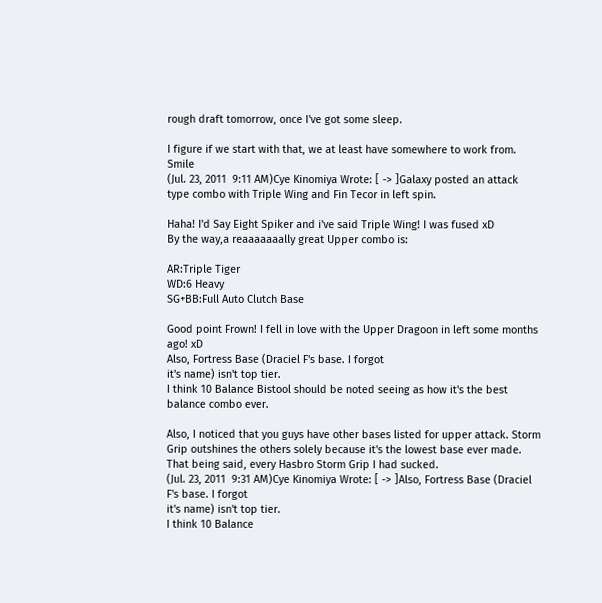rough draft tomorrow, once I've got some sleep.

I figure if we start with that, we at least have somewhere to work from. Smile
(Jul. 23, 2011  9:11 AM)Cye Kinomiya Wrote: [ -> ]Galaxy posted an attack type combo with Triple Wing and Fin Tecor in left spin.

Haha! I'd Say Eight Spiker and i've said Triple Wing! I was fused xD
By the way,a reaaaaaaally great Upper combo is:

AR:Triple Tiger
WD:6 Heavy
SG+BB:Full Auto Clutch Base

Good point Frown! I fell in love with the Upper Dragoon in left some months ago! xD
Also, Fortress Base (Draciel F's base. I forgot
it's name) isn't top tier.
I think 10 Balance Bistool should be noted seeing as how it's the best balance combo ever.

Also, I noticed that you guys have other bases listed for upper attack. Storm Grip outshines the others solely because it's the lowest base ever made. That being said, every Hasbro Storm Grip I had sucked.
(Jul. 23, 2011  9:31 AM)Cye Kinomiya Wrote: [ -> ]Also, Fortress Base (Draciel F's base. I forgot
it's name) isn't top tier.
I think 10 Balance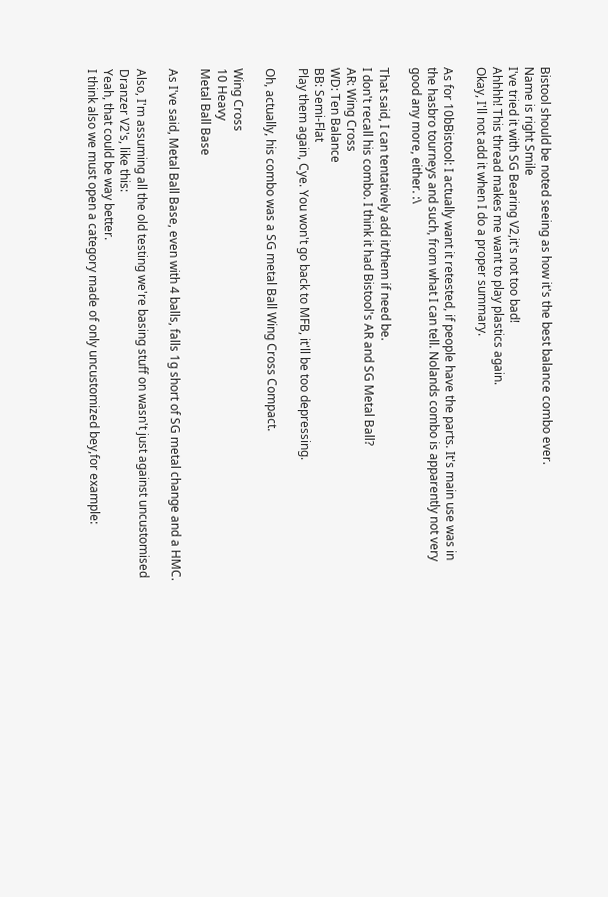Bistool should be noted seeing as how it's the best balance combo ever.
Name is right Smile
I've tried it with SG Bearing V2,it's not too bad!
Ahhhh! This thread makes me want to play plastics again.
Okay, I'll not add it when I do a proper summary.

As for 10bBistool: I actually want it retested, if people have the parts. It's main use was in the hasbro tourneys and such, from what I can tell. Nolands combo is apparently not very good any more, either. :\

That said, I can tentatively add it/them if need be.
I don't recall his combo. I think it had Bistool's AR and SG Metal Ball?
AR: Wing Cross
WD: Ten Balance
BB: Semi-Flat
Play them again, Cye. You won't go back to MFB, it'll be too depressing.

Oh, actually, his combo was a SG metal Ball Wing Cross Compact.

Wing Cross
10 Heavy
Metal Ball Base

As I've said, Metal Ball Base, even with 4 balls, falls 1g short of SG metal change and a HMC.

Also, I'm assuming all the old testing we're basing stuff on wasn't just against uncustomised Dranzer V2's, like this:
Yeah, that could be way better.
I think also we must open a category made of only uncustomized bey,for example: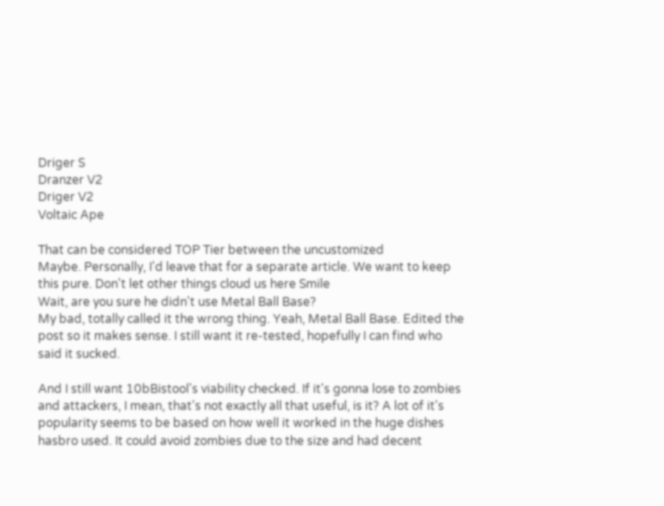Driger S
Dranzer V2
Driger V2
Voltaic Ape

That can be considered TOP Tier between the uncustomized
Maybe. Personally, I'd leave that for a separate article. We want to keep this pure. Don't let other things cloud us here Smile
Wait, are you sure he didn't use Metal Ball Base?
My bad, totally called it the wrong thing. Yeah, Metal Ball Base. Edited the post so it makes sense. I still want it re-tested, hopefully I can find who said it sucked.

And I still want 10bBistool's viability checked. If it's gonna lose to zombies and attackers, I mean, that's not exactly all that useful, is it? A lot of it's popularity seems to be based on how well it worked in the huge dishes hasbro used. It could avoid zombies due to the size and had decent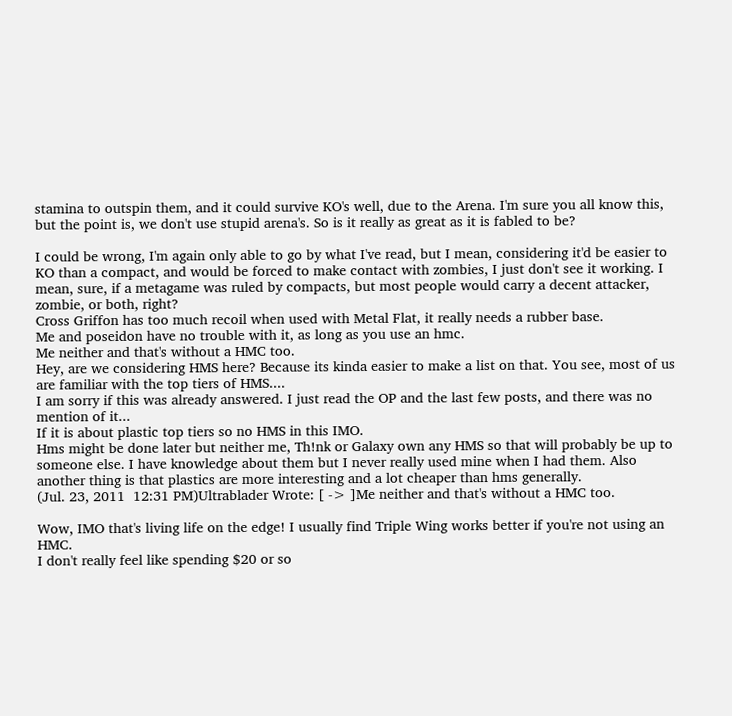stamina to outspin them, and it could survive KO's well, due to the Arena. I'm sure you all know this, but the point is, we don't use stupid arena's. So is it really as great as it is fabled to be?

I could be wrong, I'm again only able to go by what I've read, but I mean, considering it'd be easier to KO than a compact, and would be forced to make contact with zombies, I just don't see it working. I mean, sure, if a metagame was ruled by compacts, but most people would carry a decent attacker, zombie, or both, right?
Cross Griffon has too much recoil when used with Metal Flat, it really needs a rubber base.
Me and poseidon have no trouble with it, as long as you use an hmc.
Me neither and that's without a HMC too.
Hey, are we considering HMS here? Because its kinda easier to make a list on that. You see, most of us are familiar with the top tiers of HMS....
I am sorry if this was already answered. I just read the OP and the last few posts, and there was no mention of it...
If it is about plastic top tiers so no HMS in this IMO.
Hms might be done later but neither me, Th!nk or Galaxy own any HMS so that will probably be up to someone else. I have knowledge about them but I never really used mine when I had them. Also another thing is that plastics are more interesting and a lot cheaper than hms generally.
(Jul. 23, 2011  12:31 PM)Ultrablader Wrote: [ -> ]Me neither and that's without a HMC too.

Wow, IMO that's living life on the edge! I usually find Triple Wing works better if you're not using an HMC.
I don't really feel like spending $20 or so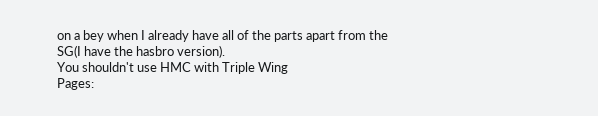on a bey when I already have all of the parts apart from the SG(I have the hasbro version).
You shouldn't use HMC with Triple Wing
Pages: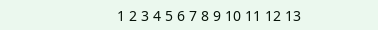1 2 3 4 5 6 7 8 9 10 11 12 13